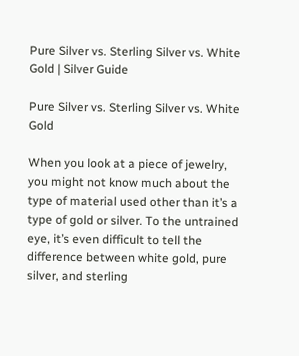Pure Silver vs. Sterling Silver vs. White Gold | Silver Guide

Pure Silver vs. Sterling Silver vs. White Gold

When you look at a piece of jewelry, you might not know much about the type of material used other than it’s a type of gold or silver. To the untrained eye, it’s even difficult to tell the difference between white gold, pure silver, and sterling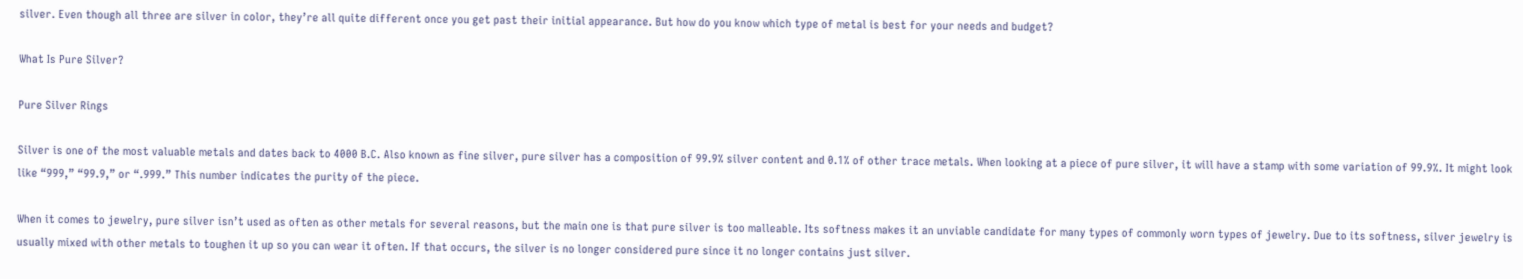silver. Even though all three are silver in color, they’re all quite different once you get past their initial appearance. But how do you know which type of metal is best for your needs and budget?

What Is Pure Silver?

Pure Silver Rings

Silver is one of the most valuable metals and dates back to 4000 B.C. Also known as fine silver, pure silver has a composition of 99.9% silver content and 0.1% of other trace metals. When looking at a piece of pure silver, it will have a stamp with some variation of 99.9%. It might look like “999,” “99.9,” or “.999.” This number indicates the purity of the piece.

When it comes to jewelry, pure silver isn’t used as often as other metals for several reasons, but the main one is that pure silver is too malleable. Its softness makes it an unviable candidate for many types of commonly worn types of jewelry. Due to its softness, silver jewelry is usually mixed with other metals to toughen it up so you can wear it often. If that occurs, the silver is no longer considered pure since it no longer contains just silver.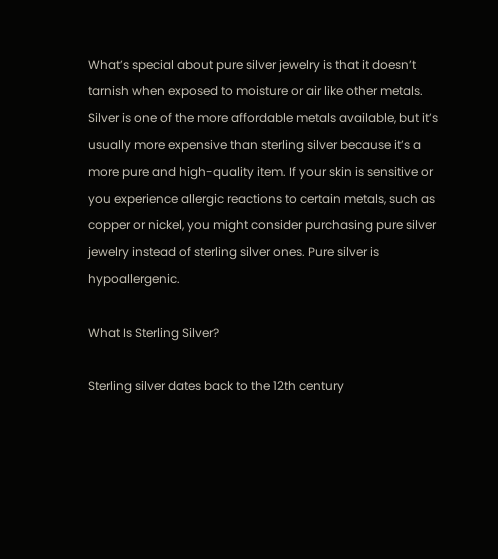What’s special about pure silver jewelry is that it doesn’t tarnish when exposed to moisture or air like other metals. Silver is one of the more affordable metals available, but it’s usually more expensive than sterling silver because it’s a more pure and high-quality item. If your skin is sensitive or you experience allergic reactions to certain metals, such as copper or nickel, you might consider purchasing pure silver jewelry instead of sterling silver ones. Pure silver is hypoallergenic.

What Is Sterling Silver?

Sterling silver dates back to the 12th century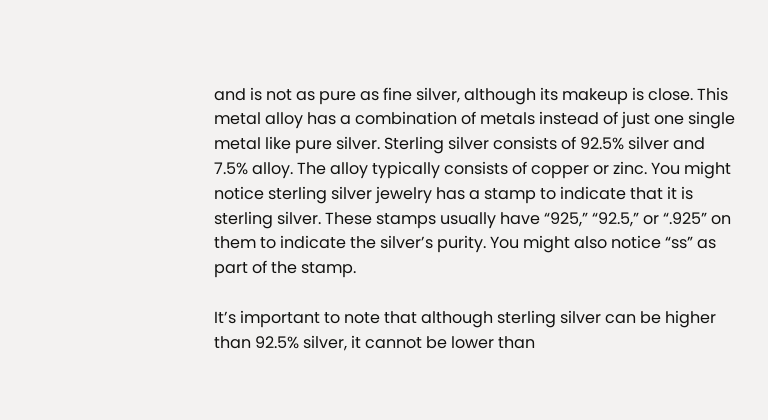and is not as pure as fine silver, although its makeup is close. This metal alloy has a combination of metals instead of just one single metal like pure silver. Sterling silver consists of 92.5% silver and 7.5% alloy. The alloy typically consists of copper or zinc. You might notice sterling silver jewelry has a stamp to indicate that it is sterling silver. These stamps usually have “925,” “92.5,” or “.925” on them to indicate the silver’s purity. You might also notice “ss” as part of the stamp.

It’s important to note that although sterling silver can be higher than 92.5% silver, it cannot be lower than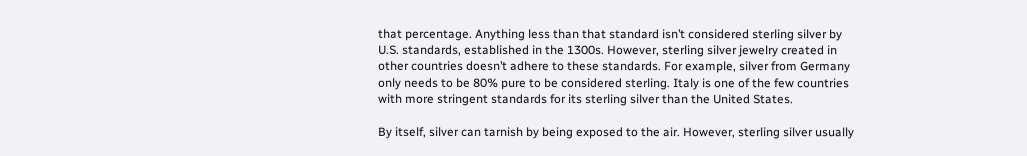that percentage. Anything less than that standard isn’t considered sterling silver by U.S. standards, established in the 1300s. However, sterling silver jewelry created in other countries doesn’t adhere to these standards. For example, silver from Germany only needs to be 80% pure to be considered sterling. Italy is one of the few countries with more stringent standards for its sterling silver than the United States.

By itself, silver can tarnish by being exposed to the air. However, sterling silver usually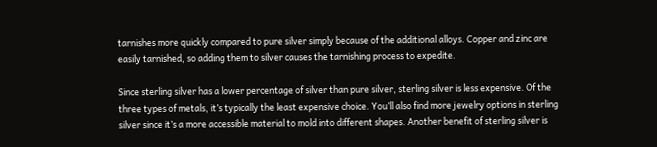tarnishes more quickly compared to pure silver simply because of the additional alloys. Copper and zinc are easily tarnished, so adding them to silver causes the tarnishing process to expedite.

Since sterling silver has a lower percentage of silver than pure silver, sterling silver is less expensive. Of the three types of metals, it’s typically the least expensive choice. You’ll also find more jewelry options in sterling silver since it’s a more accessible material to mold into different shapes. Another benefit of sterling silver is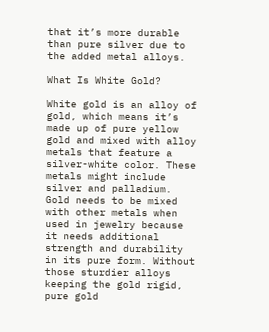that it’s more durable than pure silver due to the added metal alloys.

What Is White Gold?

White gold is an alloy of gold, which means it’s made up of pure yellow gold and mixed with alloy metals that feature a silver-white color. These metals might include silver and palladium. Gold needs to be mixed with other metals when used in jewelry because it needs additional strength and durability in its pure form. Without those sturdier alloys keeping the gold rigid, pure gold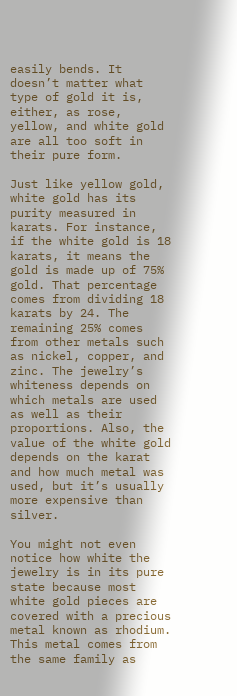easily bends. It doesn’t matter what type of gold it is, either, as rose, yellow, and white gold are all too soft in their pure form.

Just like yellow gold, white gold has its purity measured in karats. For instance, if the white gold is 18 karats, it means the gold is made up of 75% gold. That percentage comes from dividing 18 karats by 24. The remaining 25% comes from other metals such as nickel, copper, and zinc. The jewelry’s whiteness depends on which metals are used as well as their proportions. Also, the value of the white gold depends on the karat and how much metal was used, but it’s usually more expensive than silver.

You might not even notice how white the jewelry is in its pure state because most white gold pieces are covered with a precious metal known as rhodium. This metal comes from the same family as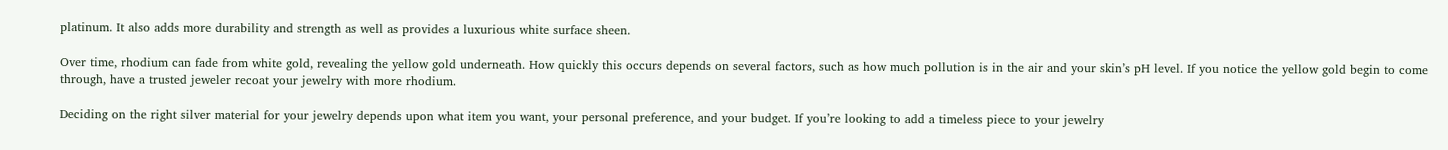platinum. It also adds more durability and strength as well as provides a luxurious white surface sheen.

Over time, rhodium can fade from white gold, revealing the yellow gold underneath. How quickly this occurs depends on several factors, such as how much pollution is in the air and your skin’s pH level. If you notice the yellow gold begin to come through, have a trusted jeweler recoat your jewelry with more rhodium.

Deciding on the right silver material for your jewelry depends upon what item you want, your personal preference, and your budget. If you’re looking to add a timeless piece to your jewelry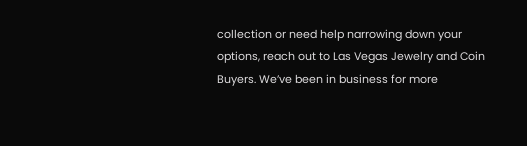collection or need help narrowing down your options, reach out to Las Vegas Jewelry and Coin Buyers. We’ve been in business for more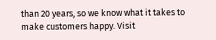than 20 years, so we know what it takes to make customers happy. Visit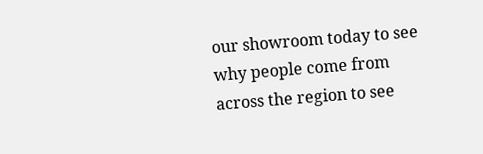our showroom today to see why people come from across the region to see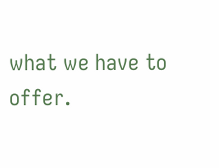what we have to offer.